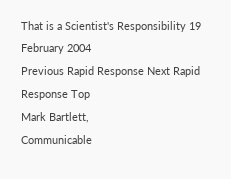That is a Scientist's Responsibility 19 February 2004
Previous Rapid Response Next Rapid Response Top
Mark Bartlett,
Communicable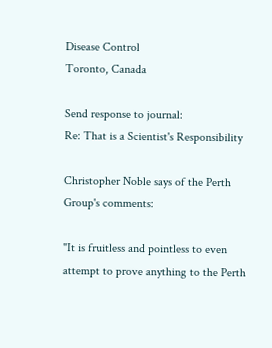Disease Control
Toronto, Canada

Send response to journal:
Re: That is a Scientist's Responsibility

Christopher Noble says of the Perth Group's comments:

"It is fruitless and pointless to even attempt to prove anything to the Perth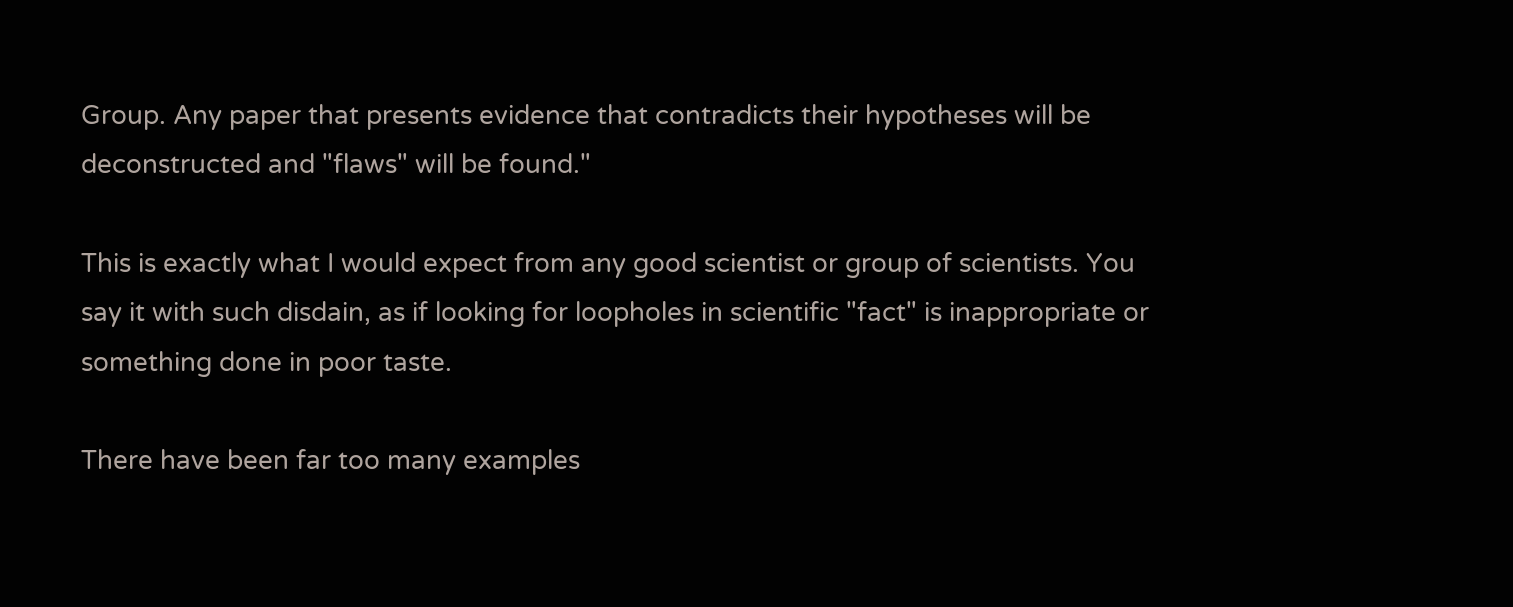Group. Any paper that presents evidence that contradicts their hypotheses will be deconstructed and "flaws" will be found."

This is exactly what I would expect from any good scientist or group of scientists. You say it with such disdain, as if looking for loopholes in scientific "fact" is inappropriate or something done in poor taste.

There have been far too many examples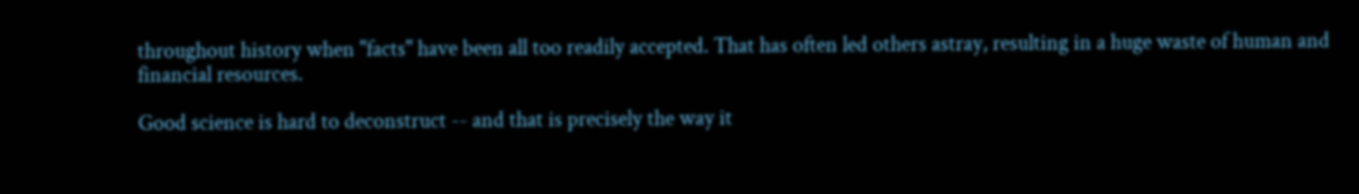throughout history when "facts" have been all too readily accepted. That has often led others astray, resulting in a huge waste of human and financial resources.

Good science is hard to deconstruct -- and that is precisely the way it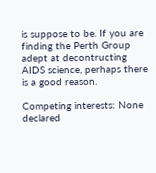is suppose to be. If you are finding the Perth Group adept at decontructing AIDS science, perhaps there is a good reason.

Competing interests: None declared